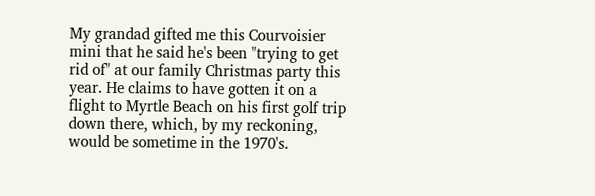My grandad gifted me this Courvoisier mini that he said he's been "trying to get rid of" at our family Christmas party this year. He claims to have gotten it on a flight to Myrtle Beach on his first golf trip down there, which, by my reckoning, would be sometime in the 1970's.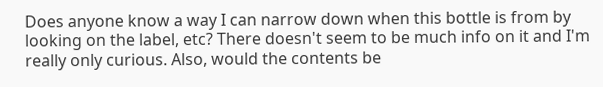Does anyone know a way I can narrow down when this bottle is from by looking on the label, etc? There doesn't seem to be much info on it and I'm really only curious. Also, would the contents be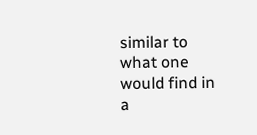similar to what one would find in a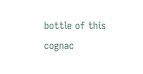bottle of this cognac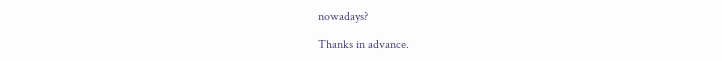nowadays?

Thanks in advance.